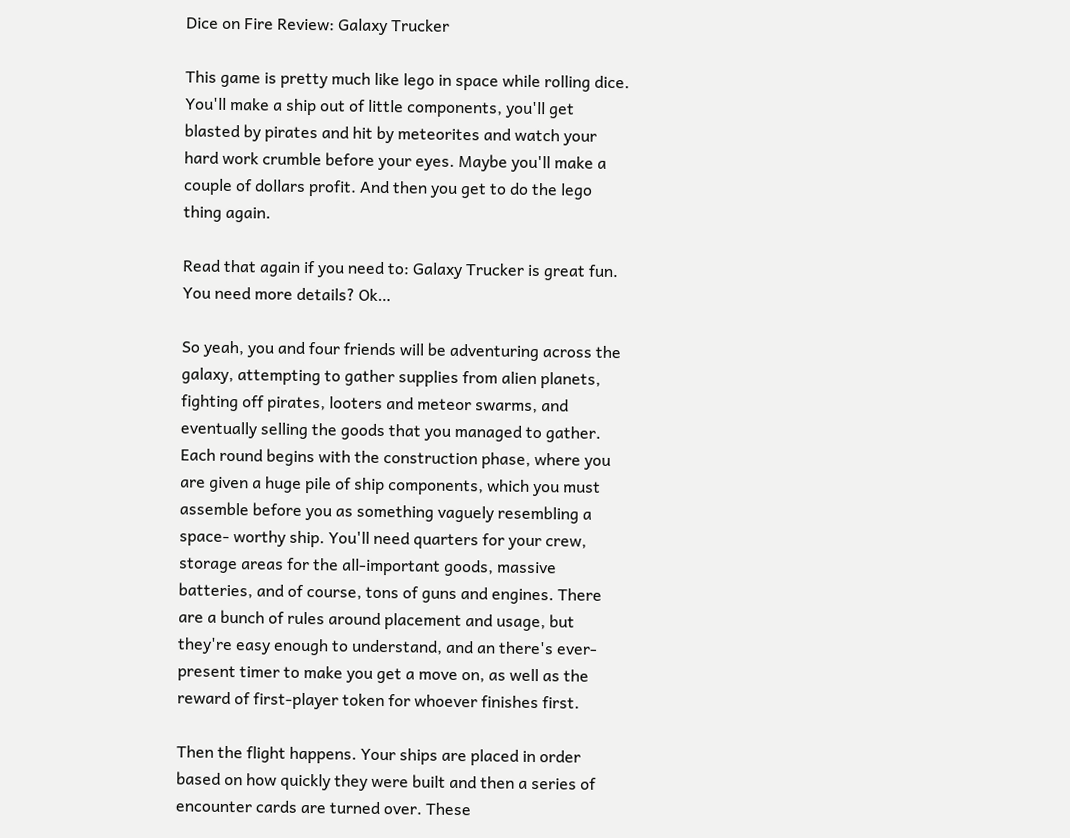Dice on Fire Review: Galaxy Trucker

This game is pretty much like lego in space while rolling dice. You'll make a ship out of little components, you'll get blasted by pirates and hit by meteorites and watch your hard work crumble before your eyes. Maybe you'll make a couple of dollars profit. And then you get to do the lego thing again.

Read that again if you need to: Galaxy Trucker is great fun. You need more details? Ok…

So yeah, you and four friends will be adventuring across the galaxy, attempting to gather supplies from alien planets, fighting off pirates, looters and meteor swarms, and eventually selling the goods that you managed to gather. Each round begins with the construction phase, where you are given a huge pile of ship components, which you must assemble before you as something vaguely resembling a space- worthy ship. You'll need quarters for your crew, storage areas for the all-important goods, massive batteries, and of course, tons of guns and engines. There are a bunch of rules around placement and usage, but they're easy enough to understand, and an there's ever-present timer to make you get a move on, as well as the reward of first-player token for whoever finishes first.

Then the flight happens. Your ships are placed in order based on how quickly they were built and then a series of encounter cards are turned over. These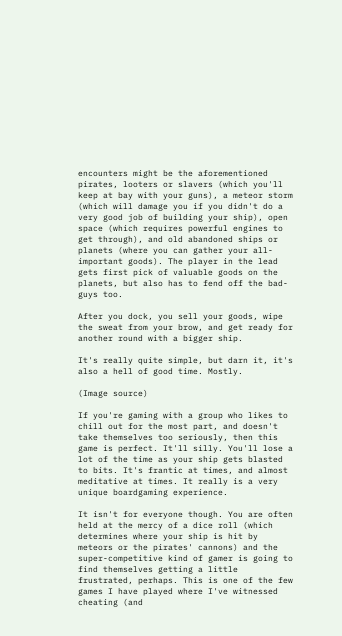encounters might be the aforementioned pirates, looters or slavers (which you'll keep at bay with your guns), a meteor storm (which will damage you if you didn't do a very good job of building your ship), open space (which requires powerful engines to get through), and old abandoned ships or planets (where you can gather your all-important goods). The player in the lead gets first pick of valuable goods on the planets, but also has to fend off the bad-guys too.

After you dock, you sell your goods, wipe the sweat from your brow, and get ready for another round with a bigger ship.

It's really quite simple, but darn it, it's also a hell of good time. Mostly.

(Image source)

If you're gaming with a group who likes to chill out for the most part, and doesn't take themselves too seriously, then this game is perfect. It'll silly. You'll lose a lot of the time as your ship gets blasted to bits. It's frantic at times, and almost meditative at times. It really is a very unique boardgaming experience.

It isn't for everyone though. You are often held at the mercy of a dice roll (which determines where your ship is hit by meteors or the pirates' cannons) and the super-competitive kind of gamer is going to find themselves getting a little frustrated, perhaps. This is one of the few games I have played where I've witnessed cheating (and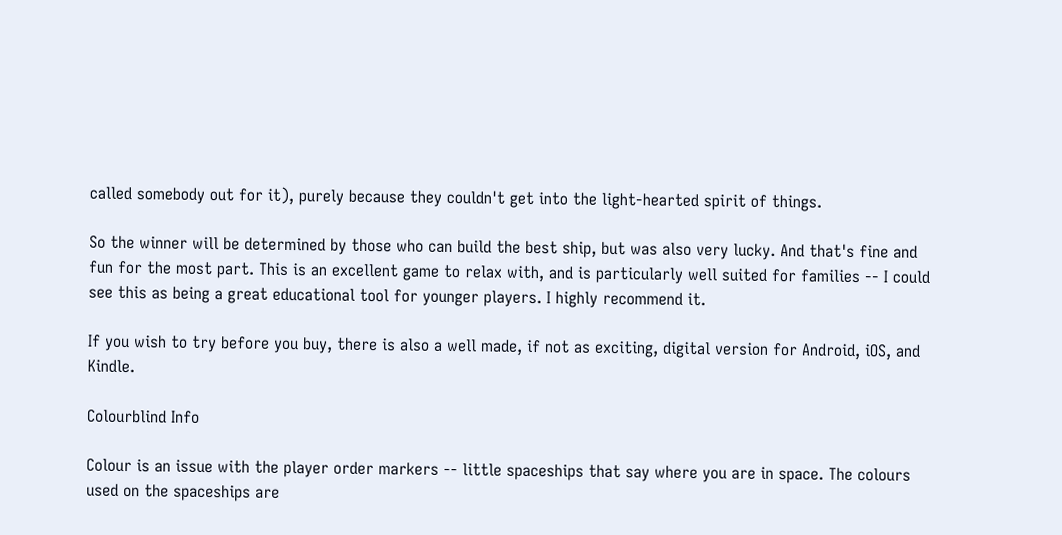called somebody out for it), purely because they couldn't get into the light-hearted spirit of things.

So the winner will be determined by those who can build the best ship, but was also very lucky. And that's fine and fun for the most part. This is an excellent game to relax with, and is particularly well suited for families -- I could see this as being a great educational tool for younger players. I highly recommend it.

If you wish to try before you buy, there is also a well made, if not as exciting, digital version for Android, iOS, and Kindle.

Colourblind Info

Colour is an issue with the player order markers -- little spaceships that say where you are in space. The colours used on the spaceships are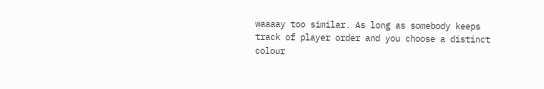waaaay too similar. As long as somebody keeps track of player order and you choose a distinct colour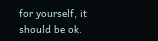for yourself, it should be ok.